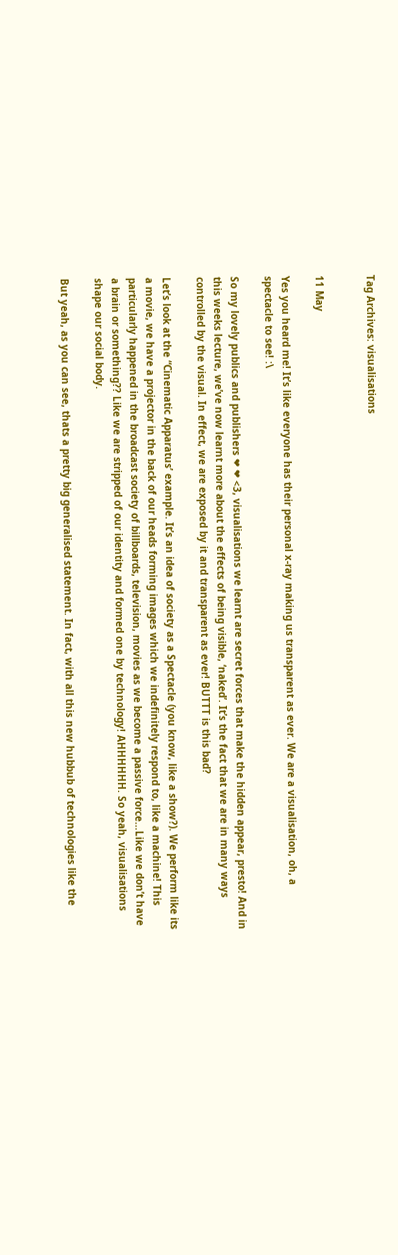Tag Archives: visualisations


11 May

Yes you heard me! It’s like everyone has their personal x-ray making us transparent as ever. We are a visualisation, oh, a spectacle to see! :\

So my lovely publics and publishers ❤ ❤ <3, visualisations we learnt are secret forces that make the hidden appear, presto! And in this weeks lecture, we’ve now learnt more about the effects of being visible, ‘naked’. It’s the fact that we are in many ways controlled by the visual. In effect, we are exposed by it and transparent as ever! BUTTT is this bad?

Let’s look at the “Cinematic Apparatus’ example. It’s an idea of society as a Spectacle (you know, like a show?). We perform like its a movie, we have a projector in the back of our heads forming images which we indefinitely respond to, like a machine! This particularly happened in the broadcast society of billboards, television, movies as we become a passive force…Like we don’t have a brain or something?? Like we are stripped of our identity and formed one by technology! AHHHHHH. So yeah, visualisations shape our social body.

But yeah, as you can see, thats a pretty big generalised statement. In fact, with all this new hubbub of technologies like the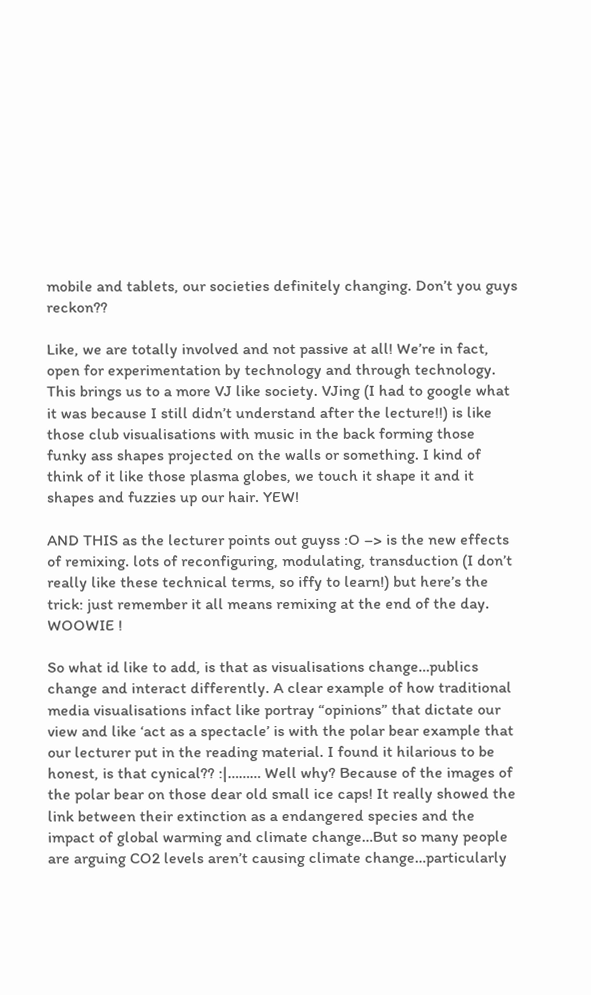mobile and tablets, our societies definitely changing. Don’t you guys reckon??

Like, we are totally involved and not passive at all! We’re in fact, open for experimentation by technology and through technology. This brings us to a more VJ like society. VJing (I had to google what it was because I still didn’t understand after the lecture!!) is like those club visualisations with music in the back forming those funky ass shapes projected on the walls or something. I kind of think of it like those plasma globes, we touch it shape it and it shapes and fuzzies up our hair. YEW!

AND THIS as the lecturer points out guyss :O –> is the new effects of remixing. lots of reconfiguring, modulating, transduction (I don’t really like these technical terms, so iffy to learn!) but here’s the trick: just remember it all means remixing at the end of the day. WOOWIE !

So what id like to add, is that as visualisations change…publics change and interact differently. A clear example of how traditional media visualisations infact like portray “opinions” that dictate our view and like ‘act as a spectacle’ is with the polar bear example that our lecturer put in the reading material. I found it hilarious to be honest, is that cynical?? :|……… Well why? Because of the images of the polar bear on those dear old small ice caps! It really showed the link between their extinction as a endangered species and the impact of global warming and climate change…But so many people are arguing CO2 levels aren’t causing climate change…particularly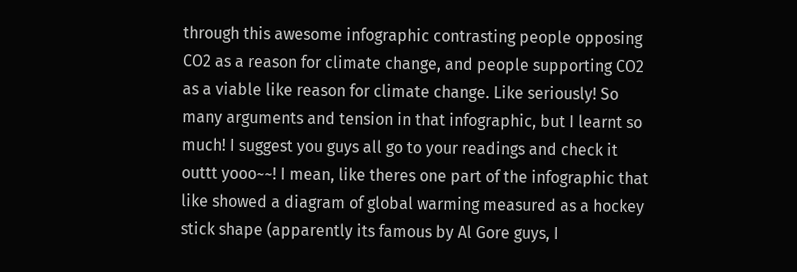through this awesome infographic contrasting people opposing CO2 as a reason for climate change, and people supporting CO2 as a viable like reason for climate change. Like seriously! So many arguments and tension in that infographic, but I learnt so much! I suggest you guys all go to your readings and check it outtt yooo~~! I mean, like theres one part of the infographic that like showed a diagram of global warming measured as a hockey stick shape (apparently its famous by Al Gore guys, I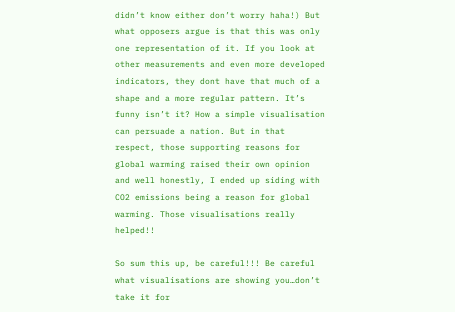didn’t know either don’t worry haha!) But what opposers argue is that this was only one representation of it. If you look at other measurements and even more developed indicators, they dont have that much of a shape and a more regular pattern. It’s funny isn’t it? How a simple visualisation can persuade a nation. But in that respect, those supporting reasons for global warming raised their own opinion and well honestly, I ended up siding with CO2 emissions being a reason for global warming. Those visualisations really helped!!

So sum this up, be careful!!! Be careful what visualisations are showing you…don’t take it for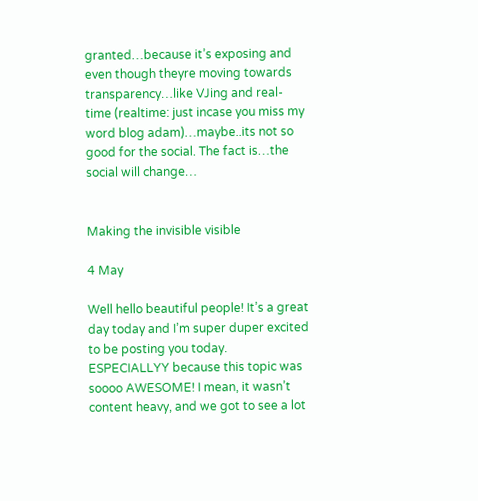granted…because it’s exposing and even though theyre moving towards transparency…like VJing and real-time (realtime: just incase you miss my word blog adam)…maybe..its not so good for the social. The fact is…the social will change…


Making the invisible visible

4 May

Well hello beautiful people! It’s a great day today and I’m super duper excited to be posting you today. ESPECIALLYY because this topic was soooo AWESOME! I mean, it wasn’t content heavy, and we got to see a lot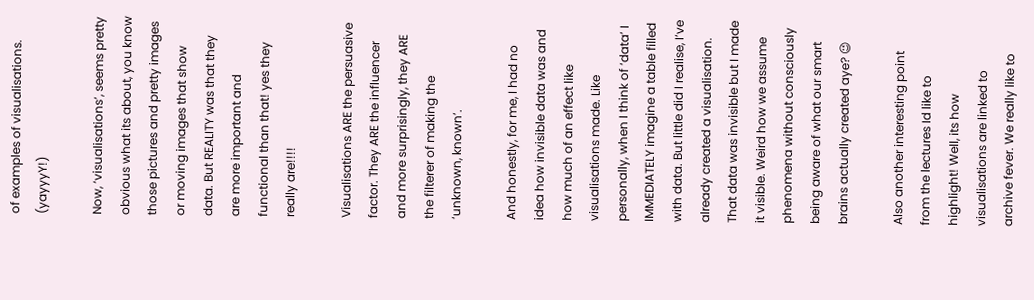of examples of visualisations. (yayyyY!)

Now, ‘visualisations’, seems pretty obvious what its about, you know those pictures and pretty images or moving images that show data. But REALITY was that they are more important and functional than that! yes they really are!!!!

Visualisations ARE the persuasive factor. They ARE the influencer and more surprisingly, they ARE the filterer of making the ‘unknown, known’.

And honestly, for me, I had no idea how invisible data was and how much of an effect like visualisations made. Like personally, when I think of ‘data’ I IMMEDIATELY imagine a table filled with data. But little did I realise, I’ve already created a visualisation. That data was invisible but I made it visible. Weird how we assume phenomena without consciously being aware of what our smart brains actually created aye? 😉

Also another interesting point from the lectures Id like to highlight! Well, its how visualisations are linked to archive fever. We really like to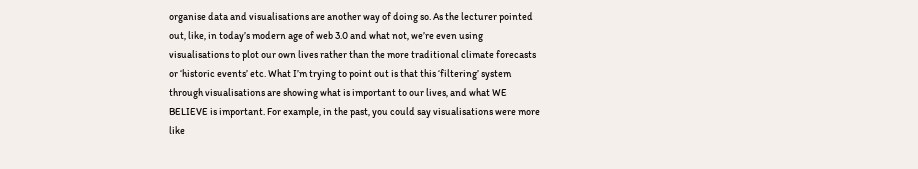organise data and visualisations are another way of doing so. As the lecturer pointed out, like, in today’s modern age of web 3.0 and what not, we’re even using visualisations to plot our own lives rather than the more traditional climate forecasts or ‘historic events’ etc. What I’m trying to point out is that this ‘filtering’ system through visualisations are showing what is important to our lives, and what WE BELIEVE is important. For example, in the past, you could say visualisations were more like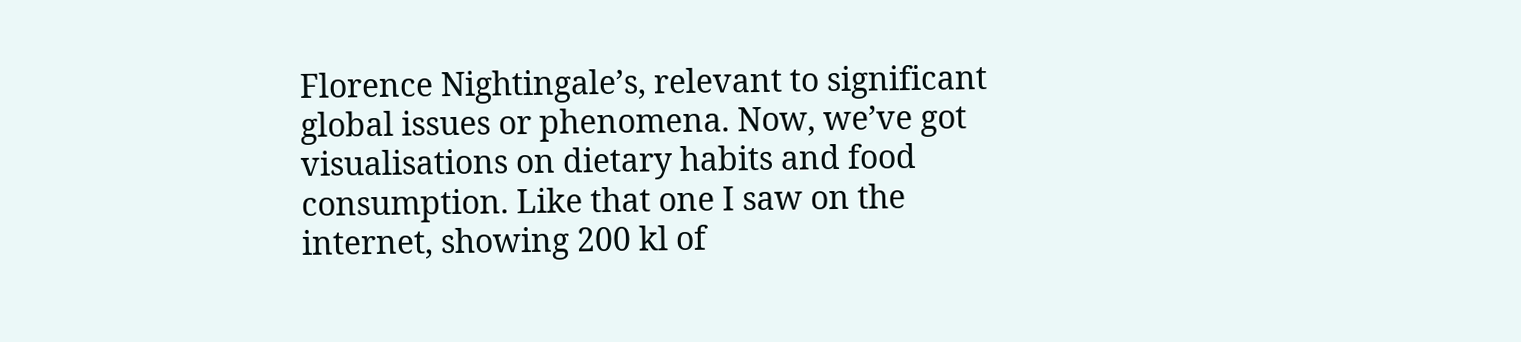Florence Nightingale’s, relevant to significant global issues or phenomena. Now, we’ve got visualisations on dietary habits and food consumption. Like that one I saw on the internet, showing 200 kl of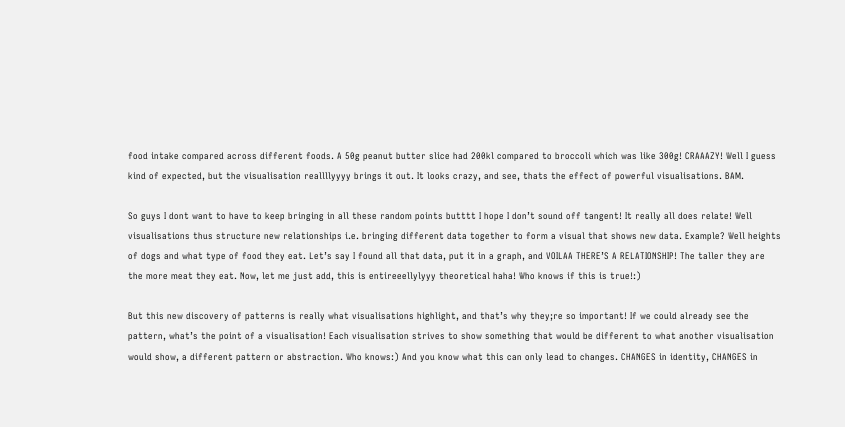food intake compared across different foods. A 50g peanut butter slice had 200kl compared to broccoli which was like 300g! CRAAAZY! Well I guess kind of expected, but the visualisation reallllyyyy brings it out. It looks crazy, and see, thats the effect of powerful visualisations. BAM.

So guys I dont want to have to keep bringing in all these random points butttt I hope I don’t sound off tangent! It really all does relate! Well visualisations thus structure new relationships i.e. bringing different data together to form a visual that shows new data. Example? Well heights of dogs and what type of food they eat. Let’s say I found all that data, put it in a graph, and VOILAA THERE’S A RELATIONSHIP! The taller they are the more meat they eat. Now, let me just add, this is entireeellylyyy theoretical haha! Who knows if this is true!:)

But this new discovery of patterns is really what visualisations highlight, and that’s why they;re so important! If we could already see the pattern, what’s the point of a visualisation! Each visualisation strives to show something that would be different to what another visualisation would show, a different pattern or abstraction. Who knows:) And you know what this can only lead to changes. CHANGES in identity, CHANGES in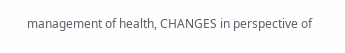management of health, CHANGES in perspective of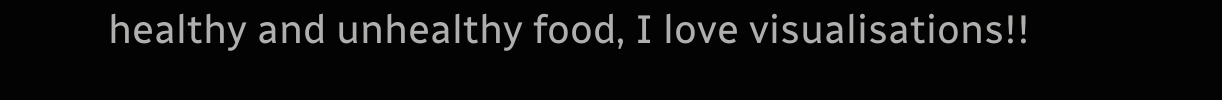healthy and unhealthy food, I love visualisations!!